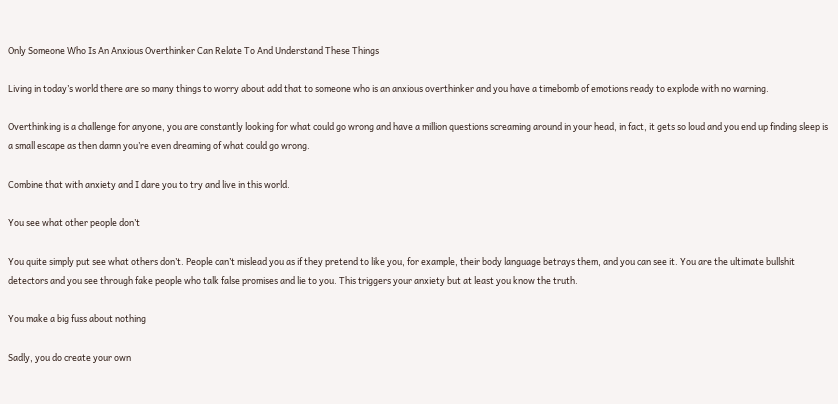Only Someone Who Is An Anxious Overthinker Can Relate To And Understand These Things

Living in today’s world there are so many things to worry about add that to someone who is an anxious overthinker and you have a timebomb of emotions ready to explode with no warning.

Overthinking is a challenge for anyone, you are constantly looking for what could go wrong and have a million questions screaming around in your head, in fact, it gets so loud and you end up finding sleep is a small escape as then damn you’re even dreaming of what could go wrong.

Combine that with anxiety and I dare you to try and live in this world.

You see what other people don’t

You quite simply put see what others don’t. People can’t mislead you as if they pretend to like you, for example, their body language betrays them, and you can see it. You are the ultimate bullshit detectors and you see through fake people who talk false promises and lie to you. This triggers your anxiety but at least you know the truth.

You make a big fuss about nothing

Sadly, you do create your own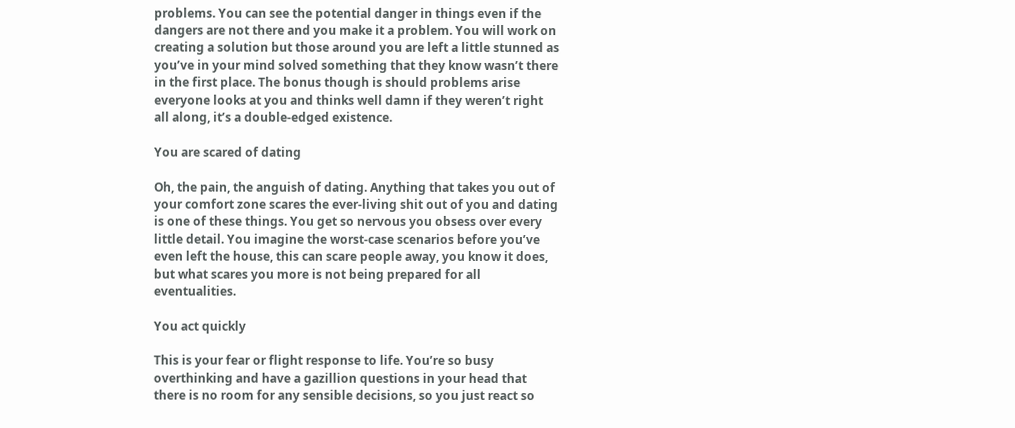problems. You can see the potential danger in things even if the dangers are not there and you make it a problem. You will work on creating a solution but those around you are left a little stunned as you’ve in your mind solved something that they know wasn’t there in the first place. The bonus though is should problems arise everyone looks at you and thinks well damn if they weren’t right all along, it’s a double-edged existence.

You are scared of dating

Oh, the pain, the anguish of dating. Anything that takes you out of your comfort zone scares the ever-living shit out of you and dating is one of these things. You get so nervous you obsess over every little detail. You imagine the worst-case scenarios before you’ve even left the house, this can scare people away, you know it does, but what scares you more is not being prepared for all eventualities.

You act quickly

This is your fear or flight response to life. You’re so busy overthinking and have a gazillion questions in your head that there is no room for any sensible decisions, so you just react so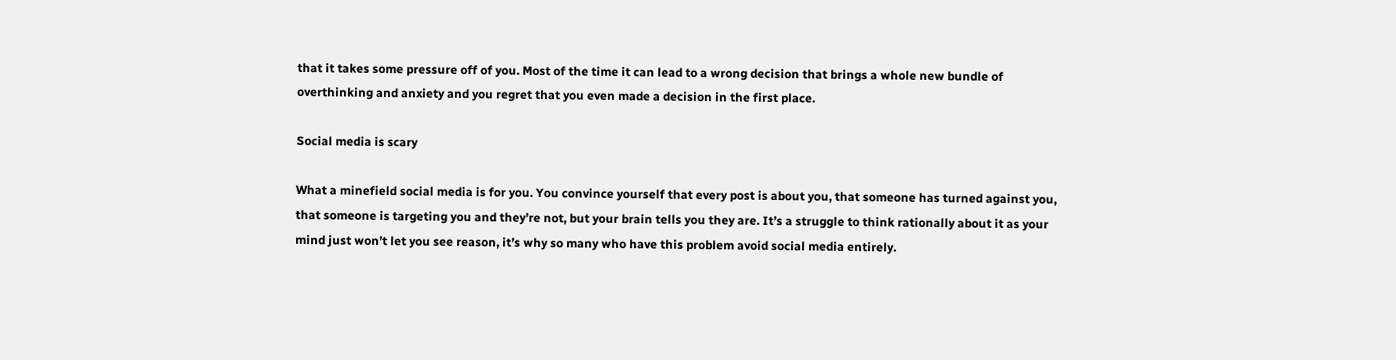that it takes some pressure off of you. Most of the time it can lead to a wrong decision that brings a whole new bundle of overthinking and anxiety and you regret that you even made a decision in the first place.

Social media is scary

What a minefield social media is for you. You convince yourself that every post is about you, that someone has turned against you, that someone is targeting you and they’re not, but your brain tells you they are. It’s a struggle to think rationally about it as your mind just won’t let you see reason, it’s why so many who have this problem avoid social media entirely.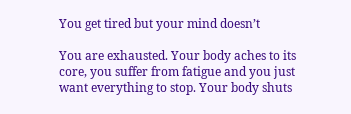You get tired but your mind doesn’t

You are exhausted. Your body aches to its core, you suffer from fatigue and you just want everything to stop. Your body shuts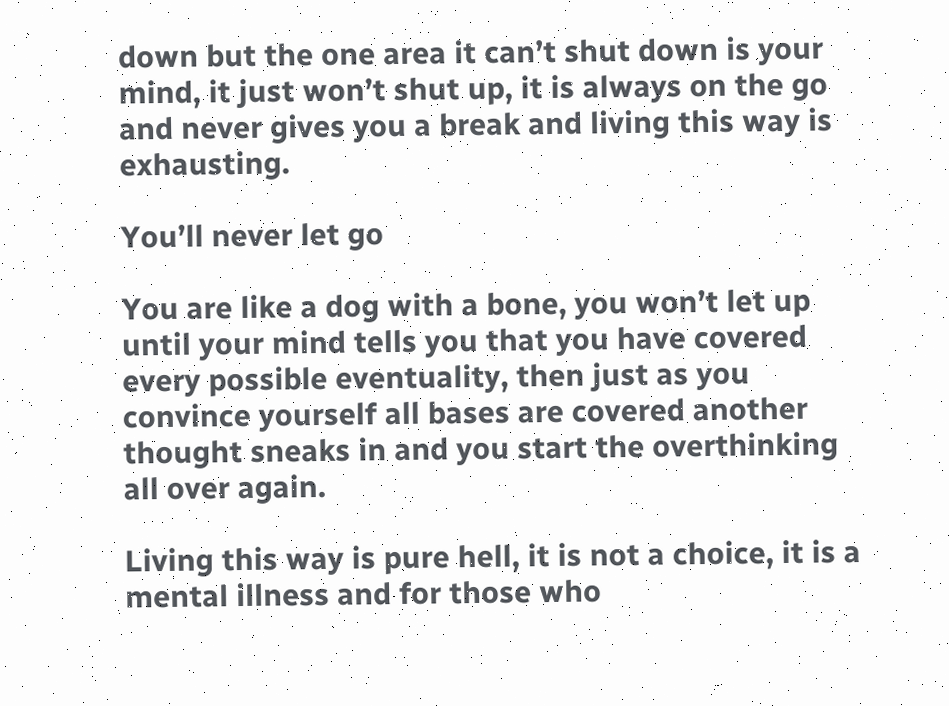down but the one area it can’t shut down is your mind, it just won’t shut up, it is always on the go and never gives you a break and living this way is exhausting.

You’ll never let go

You are like a dog with a bone, you won’t let up until your mind tells you that you have covered every possible eventuality, then just as you convince yourself all bases are covered another thought sneaks in and you start the overthinking all over again.

Living this way is pure hell, it is not a choice, it is a mental illness and for those who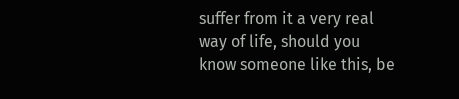suffer from it a very real way of life, should you know someone like this, be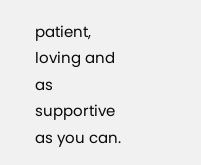patient, loving and as supportive as you can.